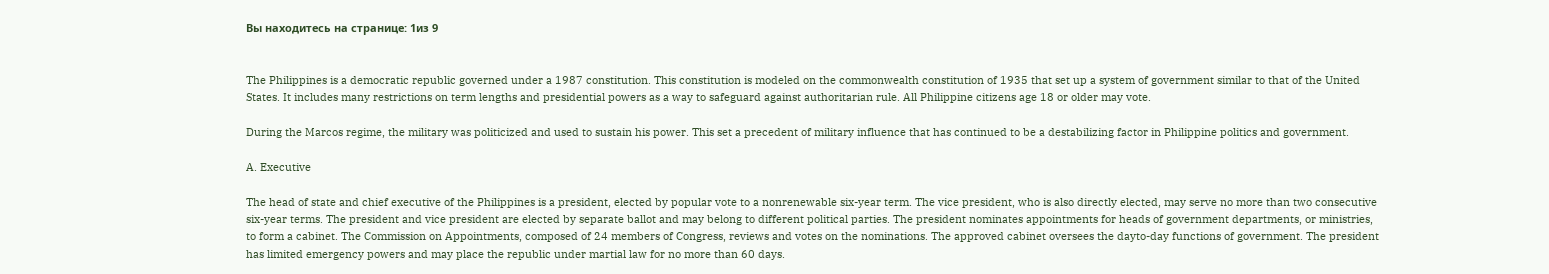Вы находитесь на странице: 1из 9


The Philippines is a democratic republic governed under a 1987 constitution. This constitution is modeled on the commonwealth constitution of 1935 that set up a system of government similar to that of the United States. It includes many restrictions on term lengths and presidential powers as a way to safeguard against authoritarian rule. All Philippine citizens age 18 or older may vote.

During the Marcos regime, the military was politicized and used to sustain his power. This set a precedent of military influence that has continued to be a destabilizing factor in Philippine politics and government.

A. Executive

The head of state and chief executive of the Philippines is a president, elected by popular vote to a nonrenewable six-year term. The vice president, who is also directly elected, may serve no more than two consecutive six-year terms. The president and vice president are elected by separate ballot and may belong to different political parties. The president nominates appointments for heads of government departments, or ministries, to form a cabinet. The Commission on Appointments, composed of 24 members of Congress, reviews and votes on the nominations. The approved cabinet oversees the dayto-day functions of government. The president has limited emergency powers and may place the republic under martial law for no more than 60 days.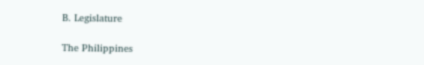B. Legislature

The Philippines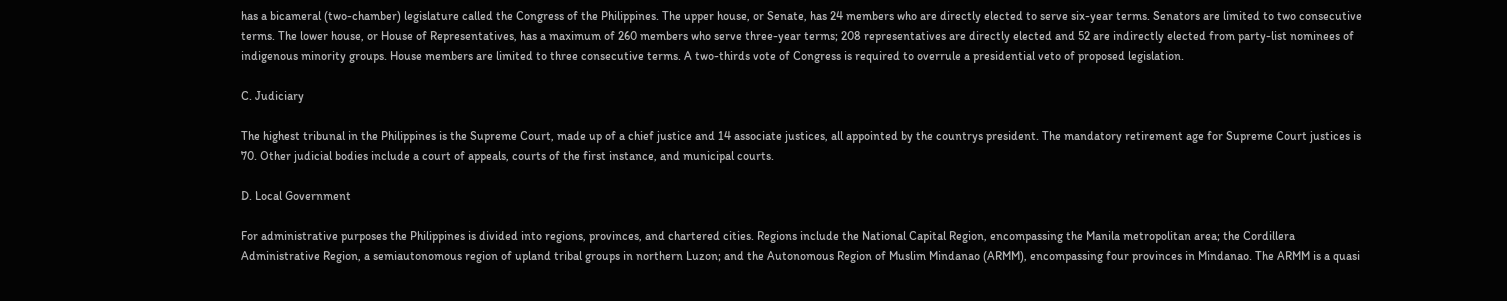has a bicameral (two-chamber) legislature called the Congress of the Philippines. The upper house, or Senate, has 24 members who are directly elected to serve six-year terms. Senators are limited to two consecutive terms. The lower house, or House of Representatives, has a maximum of 260 members who serve three-year terms; 208 representatives are directly elected and 52 are indirectly elected from party-list nominees of indigenous minority groups. House members are limited to three consecutive terms. A two-thirds vote of Congress is required to overrule a presidential veto of proposed legislation.

C. Judiciary

The highest tribunal in the Philippines is the Supreme Court, made up of a chief justice and 14 associate justices, all appointed by the countrys president. The mandatory retirement age for Supreme Court justices is 70. Other judicial bodies include a court of appeals, courts of the first instance, and municipal courts.

D. Local Government

For administrative purposes the Philippines is divided into regions, provinces, and chartered cities. Regions include the National Capital Region, encompassing the Manila metropolitan area; the Cordillera Administrative Region, a semiautonomous region of upland tribal groups in northern Luzon; and the Autonomous Region of Muslim Mindanao (ARMM), encompassing four provinces in Mindanao. The ARMM is a quasi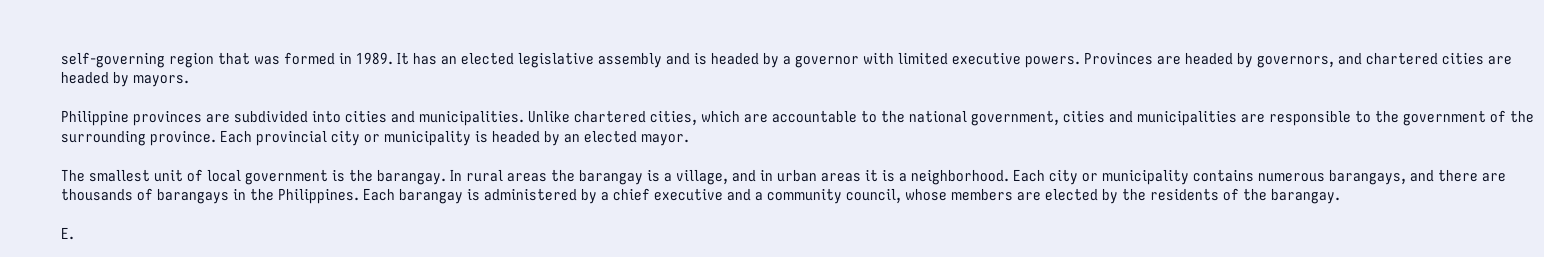self-governing region that was formed in 1989. It has an elected legislative assembly and is headed by a governor with limited executive powers. Provinces are headed by governors, and chartered cities are headed by mayors.

Philippine provinces are subdivided into cities and municipalities. Unlike chartered cities, which are accountable to the national government, cities and municipalities are responsible to the government of the surrounding province. Each provincial city or municipality is headed by an elected mayor.

The smallest unit of local government is the barangay. In rural areas the barangay is a village, and in urban areas it is a neighborhood. Each city or municipality contains numerous barangays, and there are thousands of barangays in the Philippines. Each barangay is administered by a chief executive and a community council, whose members are elected by the residents of the barangay.

E.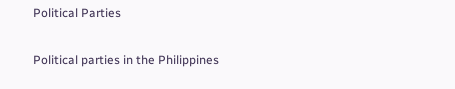Political Parties

Political parties in the Philippines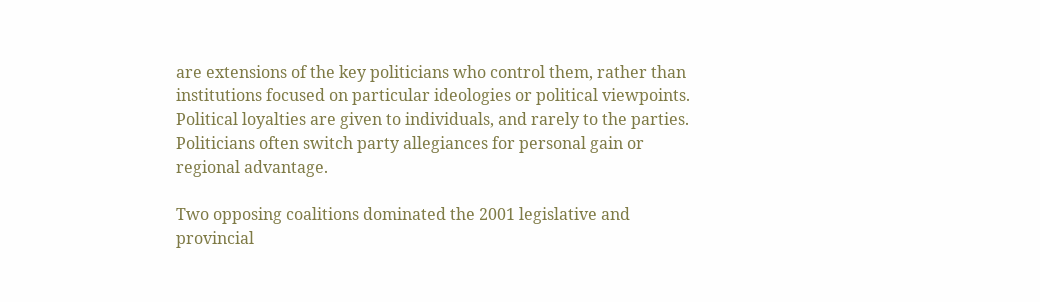are extensions of the key politicians who control them, rather than institutions focused on particular ideologies or political viewpoints. Political loyalties are given to individuals, and rarely to the parties. Politicians often switch party allegiances for personal gain or regional advantage.

Two opposing coalitions dominated the 2001 legislative and provincial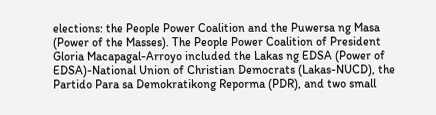elections: the People Power Coalition and the Puwersa ng Masa (Power of the Masses). The People Power Coalition of President Gloria Macapagal-Arroyo included the Lakas ng EDSA (Power of EDSA)-National Union of Christian Democrats (Lakas-NUCD), the Partido Para sa Demokratikong Reporma (PDR), and two small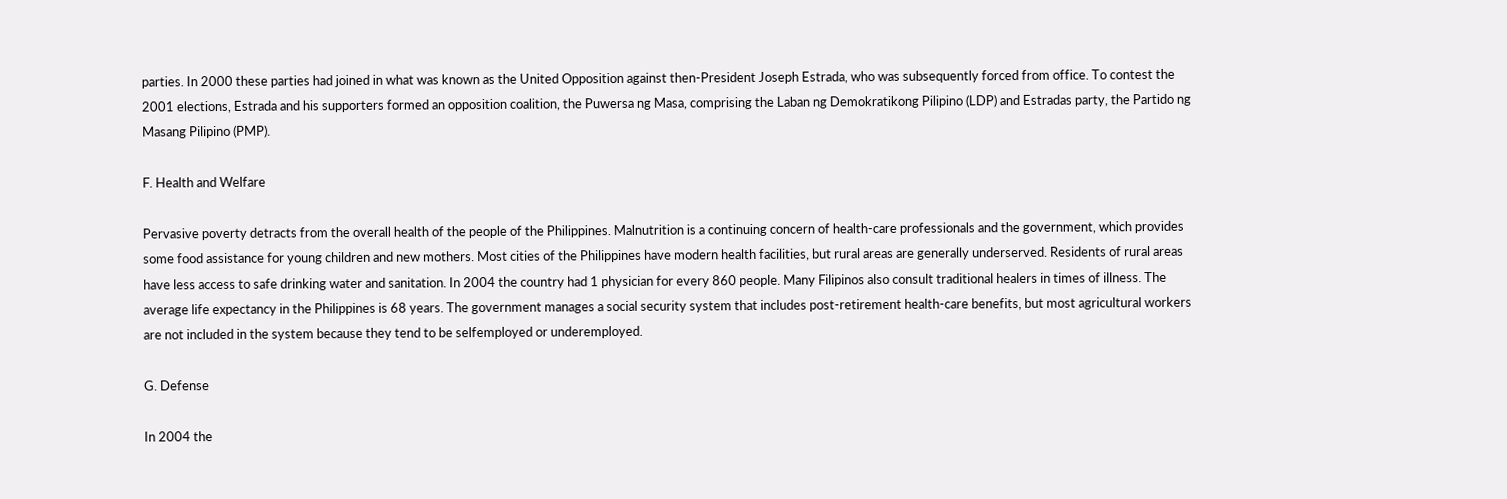parties. In 2000 these parties had joined in what was known as the United Opposition against then-President Joseph Estrada, who was subsequently forced from office. To contest the 2001 elections, Estrada and his supporters formed an opposition coalition, the Puwersa ng Masa, comprising the Laban ng Demokratikong Pilipino (LDP) and Estradas party, the Partido ng Masang Pilipino (PMP).

F. Health and Welfare

Pervasive poverty detracts from the overall health of the people of the Philippines. Malnutrition is a continuing concern of health-care professionals and the government, which provides some food assistance for young children and new mothers. Most cities of the Philippines have modern health facilities, but rural areas are generally underserved. Residents of rural areas have less access to safe drinking water and sanitation. In 2004 the country had 1 physician for every 860 people. Many Filipinos also consult traditional healers in times of illness. The average life expectancy in the Philippines is 68 years. The government manages a social security system that includes post-retirement health-care benefits, but most agricultural workers are not included in the system because they tend to be selfemployed or underemployed.

G. Defense

In 2004 the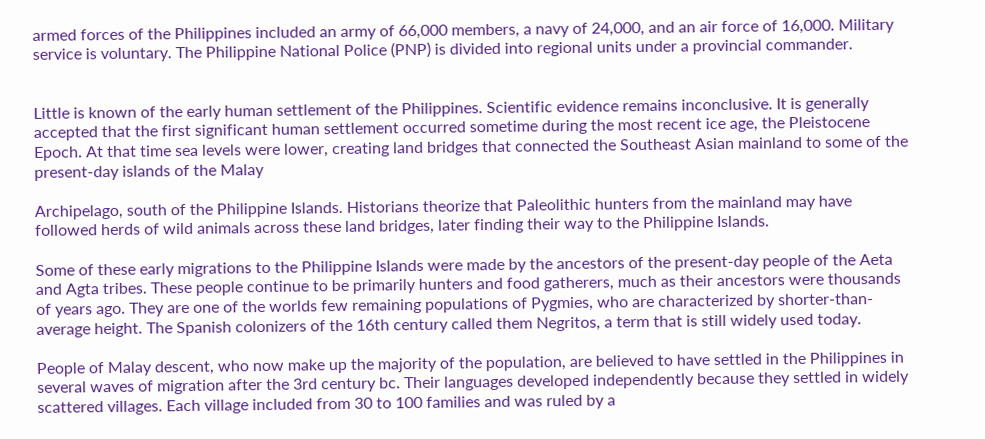armed forces of the Philippines included an army of 66,000 members, a navy of 24,000, and an air force of 16,000. Military service is voluntary. The Philippine National Police (PNP) is divided into regional units under a provincial commander.


Little is known of the early human settlement of the Philippines. Scientific evidence remains inconclusive. It is generally accepted that the first significant human settlement occurred sometime during the most recent ice age, the Pleistocene Epoch. At that time sea levels were lower, creating land bridges that connected the Southeast Asian mainland to some of the present-day islands of the Malay

Archipelago, south of the Philippine Islands. Historians theorize that Paleolithic hunters from the mainland may have followed herds of wild animals across these land bridges, later finding their way to the Philippine Islands.

Some of these early migrations to the Philippine Islands were made by the ancestors of the present-day people of the Aeta and Agta tribes. These people continue to be primarily hunters and food gatherers, much as their ancestors were thousands of years ago. They are one of the worlds few remaining populations of Pygmies, who are characterized by shorter-than-average height. The Spanish colonizers of the 16th century called them Negritos, a term that is still widely used today.

People of Malay descent, who now make up the majority of the population, are believed to have settled in the Philippines in several waves of migration after the 3rd century bc. Their languages developed independently because they settled in widely scattered villages. Each village included from 30 to 100 families and was ruled by a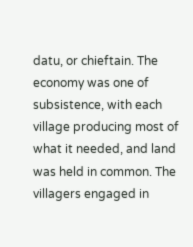datu, or chieftain. The economy was one of subsistence, with each village producing most of what it needed, and land was held in common. The villagers engaged in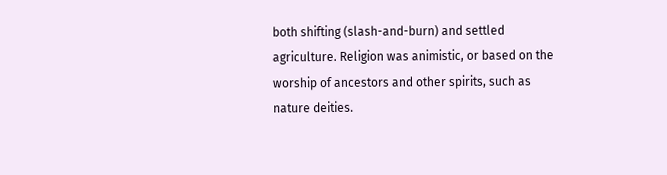both shifting (slash-and-burn) and settled agriculture. Religion was animistic, or based on the worship of ancestors and other spirits, such as nature deities.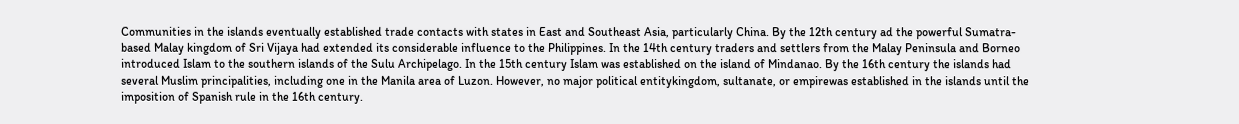Communities in the islands eventually established trade contacts with states in East and Southeast Asia, particularly China. By the 12th century ad the powerful Sumatra-based Malay kingdom of Sri Vijaya had extended its considerable influence to the Philippines. In the 14th century traders and settlers from the Malay Peninsula and Borneo introduced Islam to the southern islands of the Sulu Archipelago. In the 15th century Islam was established on the island of Mindanao. By the 16th century the islands had several Muslim principalities, including one in the Manila area of Luzon. However, no major political entitykingdom, sultanate, or empirewas established in the islands until the imposition of Spanish rule in the 16th century.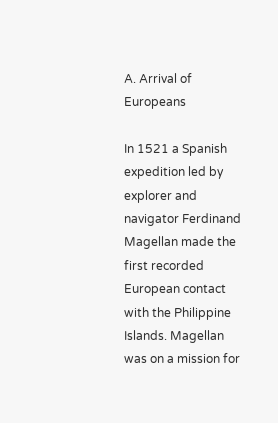A. Arrival of Europeans

In 1521 a Spanish expedition led by explorer and navigator Ferdinand Magellan made the first recorded European contact with the Philippine Islands. Magellan was on a mission for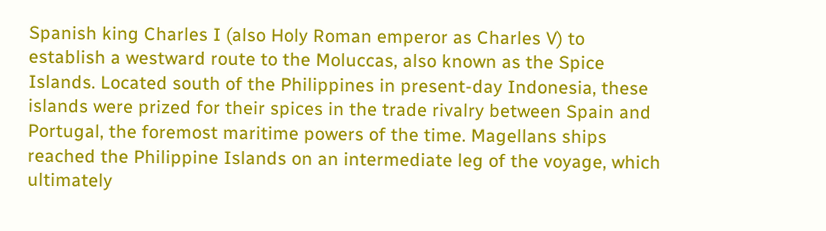Spanish king Charles I (also Holy Roman emperor as Charles V) to establish a westward route to the Moluccas, also known as the Spice Islands. Located south of the Philippines in present-day Indonesia, these islands were prized for their spices in the trade rivalry between Spain and Portugal, the foremost maritime powers of the time. Magellans ships reached the Philippine Islands on an intermediate leg of the voyage, which ultimately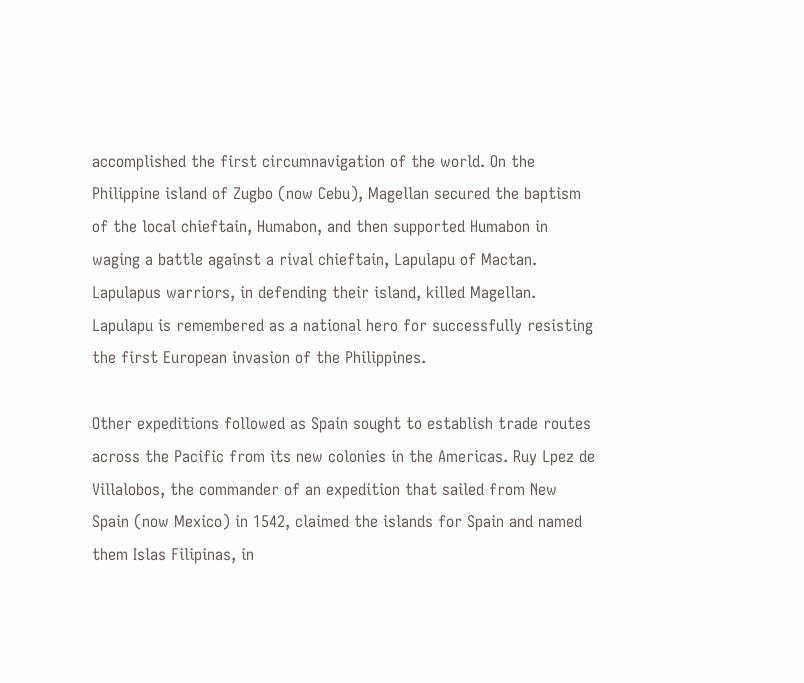accomplished the first circumnavigation of the world. On the Philippine island of Zugbo (now Cebu), Magellan secured the baptism of the local chieftain, Humabon, and then supported Humabon in waging a battle against a rival chieftain, Lapulapu of Mactan. Lapulapus warriors, in defending their island, killed Magellan. Lapulapu is remembered as a national hero for successfully resisting the first European invasion of the Philippines.

Other expeditions followed as Spain sought to establish trade routes across the Pacific from its new colonies in the Americas. Ruy Lpez de Villalobos, the commander of an expedition that sailed from New Spain (now Mexico) in 1542, claimed the islands for Spain and named them Islas Filipinas, in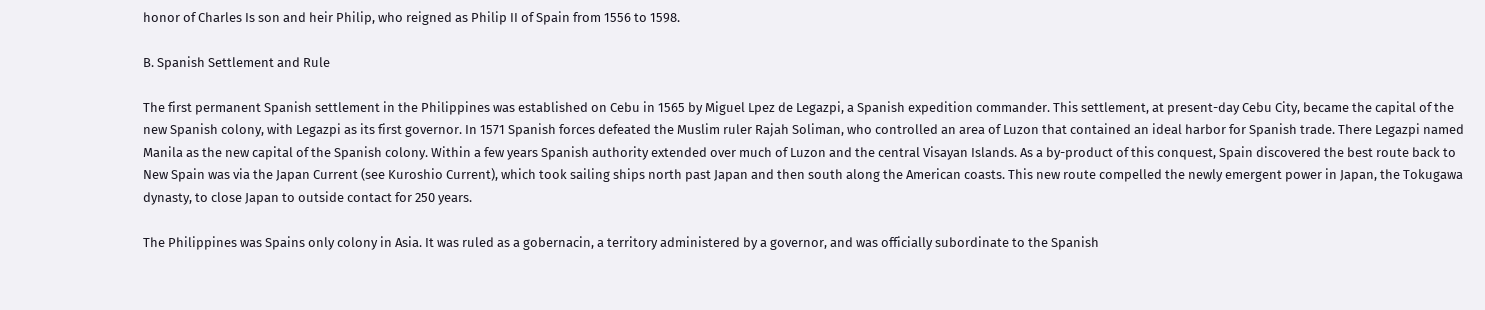honor of Charles Is son and heir Philip, who reigned as Philip II of Spain from 1556 to 1598.

B. Spanish Settlement and Rule

The first permanent Spanish settlement in the Philippines was established on Cebu in 1565 by Miguel Lpez de Legazpi, a Spanish expedition commander. This settlement, at present-day Cebu City, became the capital of the new Spanish colony, with Legazpi as its first governor. In 1571 Spanish forces defeated the Muslim ruler Rajah Soliman, who controlled an area of Luzon that contained an ideal harbor for Spanish trade. There Legazpi named Manila as the new capital of the Spanish colony. Within a few years Spanish authority extended over much of Luzon and the central Visayan Islands. As a by-product of this conquest, Spain discovered the best route back to New Spain was via the Japan Current (see Kuroshio Current), which took sailing ships north past Japan and then south along the American coasts. This new route compelled the newly emergent power in Japan, the Tokugawa dynasty, to close Japan to outside contact for 250 years.

The Philippines was Spains only colony in Asia. It was ruled as a gobernacin, a territory administered by a governor, and was officially subordinate to the Spanish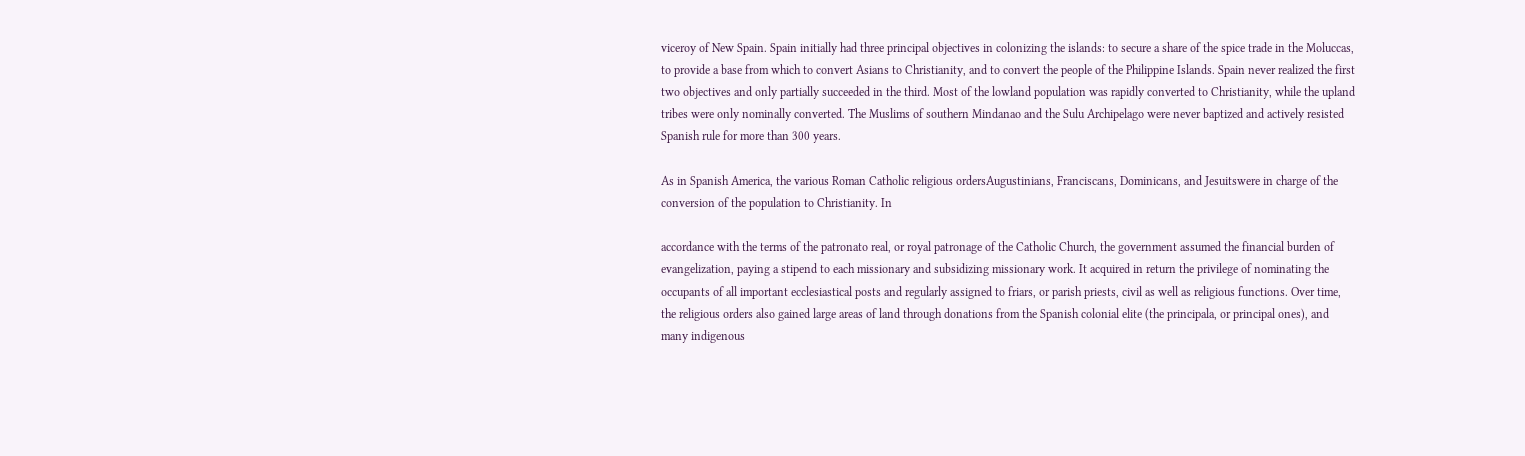viceroy of New Spain. Spain initially had three principal objectives in colonizing the islands: to secure a share of the spice trade in the Moluccas, to provide a base from which to convert Asians to Christianity, and to convert the people of the Philippine Islands. Spain never realized the first two objectives and only partially succeeded in the third. Most of the lowland population was rapidly converted to Christianity, while the upland tribes were only nominally converted. The Muslims of southern Mindanao and the Sulu Archipelago were never baptized and actively resisted Spanish rule for more than 300 years.

As in Spanish America, the various Roman Catholic religious ordersAugustinians, Franciscans, Dominicans, and Jesuitswere in charge of the conversion of the population to Christianity. In

accordance with the terms of the patronato real, or royal patronage of the Catholic Church, the government assumed the financial burden of evangelization, paying a stipend to each missionary and subsidizing missionary work. It acquired in return the privilege of nominating the occupants of all important ecclesiastical posts and regularly assigned to friars, or parish priests, civil as well as religious functions. Over time, the religious orders also gained large areas of land through donations from the Spanish colonial elite (the principala, or principal ones), and many indigenous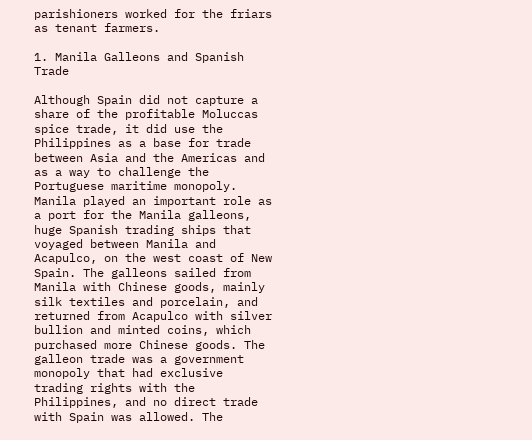parishioners worked for the friars as tenant farmers.

1. Manila Galleons and Spanish Trade

Although Spain did not capture a share of the profitable Moluccas spice trade, it did use the Philippines as a base for trade between Asia and the Americas and as a way to challenge the Portuguese maritime monopoly. Manila played an important role as a port for the Manila galleons, huge Spanish trading ships that voyaged between Manila and Acapulco, on the west coast of New Spain. The galleons sailed from Manila with Chinese goods, mainly silk textiles and porcelain, and returned from Acapulco with silver bullion and minted coins, which purchased more Chinese goods. The galleon trade was a government monopoly that had exclusive trading rights with the Philippines, and no direct trade with Spain was allowed. The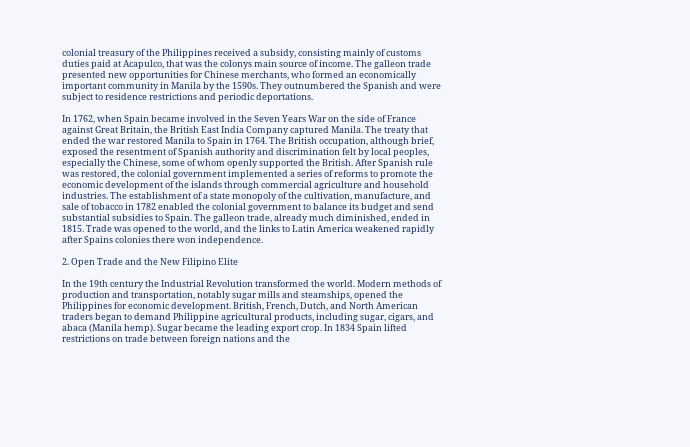colonial treasury of the Philippines received a subsidy, consisting mainly of customs duties paid at Acapulco, that was the colonys main source of income. The galleon trade presented new opportunities for Chinese merchants, who formed an economically important community in Manila by the 1590s. They outnumbered the Spanish and were subject to residence restrictions and periodic deportations.

In 1762, when Spain became involved in the Seven Years War on the side of France against Great Britain, the British East India Company captured Manila. The treaty that ended the war restored Manila to Spain in 1764. The British occupation, although brief, exposed the resentment of Spanish authority and discrimination felt by local peoples, especially the Chinese, some of whom openly supported the British. After Spanish rule was restored, the colonial government implemented a series of reforms to promote the economic development of the islands through commercial agriculture and household industries. The establishment of a state monopoly of the cultivation, manufacture, and sale of tobacco in 1782 enabled the colonial government to balance its budget and send substantial subsidies to Spain. The galleon trade, already much diminished, ended in 1815. Trade was opened to the world, and the links to Latin America weakened rapidly after Spains colonies there won independence.

2. Open Trade and the New Filipino Elite

In the 19th century the Industrial Revolution transformed the world. Modern methods of production and transportation, notably sugar mills and steamships, opened the Philippines for economic development. British, French, Dutch, and North American traders began to demand Philippine agricultural products, including sugar, cigars, and abaca (Manila hemp). Sugar became the leading export crop. In 1834 Spain lifted restrictions on trade between foreign nations and the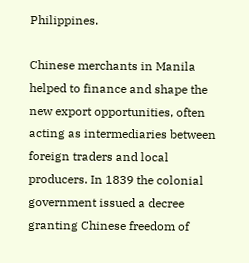Philippines.

Chinese merchants in Manila helped to finance and shape the new export opportunities, often acting as intermediaries between foreign traders and local producers. In 1839 the colonial government issued a decree granting Chinese freedom of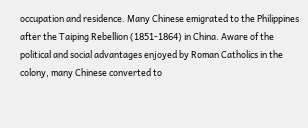occupation and residence. Many Chinese emigrated to the Philippines after the Taiping Rebellion (1851-1864) in China. Aware of the political and social advantages enjoyed by Roman Catholics in the colony, many Chinese converted to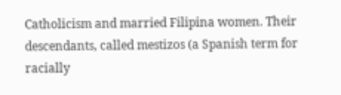Catholicism and married Filipina women. Their descendants, called mestizos (a Spanish term for racially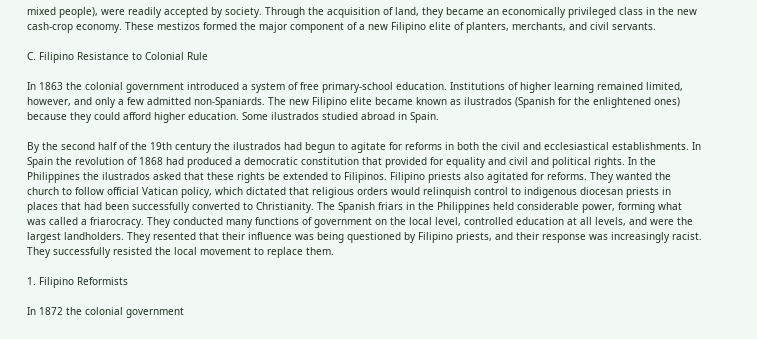mixed people), were readily accepted by society. Through the acquisition of land, they became an economically privileged class in the new cash-crop economy. These mestizos formed the major component of a new Filipino elite of planters, merchants, and civil servants.

C. Filipino Resistance to Colonial Rule

In 1863 the colonial government introduced a system of free primary-school education. Institutions of higher learning remained limited, however, and only a few admitted non-Spaniards. The new Filipino elite became known as ilustrados (Spanish for the enlightened ones) because they could afford higher education. Some ilustrados studied abroad in Spain.

By the second half of the 19th century the ilustrados had begun to agitate for reforms in both the civil and ecclesiastical establishments. In Spain the revolution of 1868 had produced a democratic constitution that provided for equality and civil and political rights. In the Philippines the ilustrados asked that these rights be extended to Filipinos. Filipino priests also agitated for reforms. They wanted the church to follow official Vatican policy, which dictated that religious orders would relinquish control to indigenous diocesan priests in places that had been successfully converted to Christianity. The Spanish friars in the Philippines held considerable power, forming what was called a friarocracy. They conducted many functions of government on the local level, controlled education at all levels, and were the largest landholders. They resented that their influence was being questioned by Filipino priests, and their response was increasingly racist. They successfully resisted the local movement to replace them.

1. Filipino Reformists

In 1872 the colonial government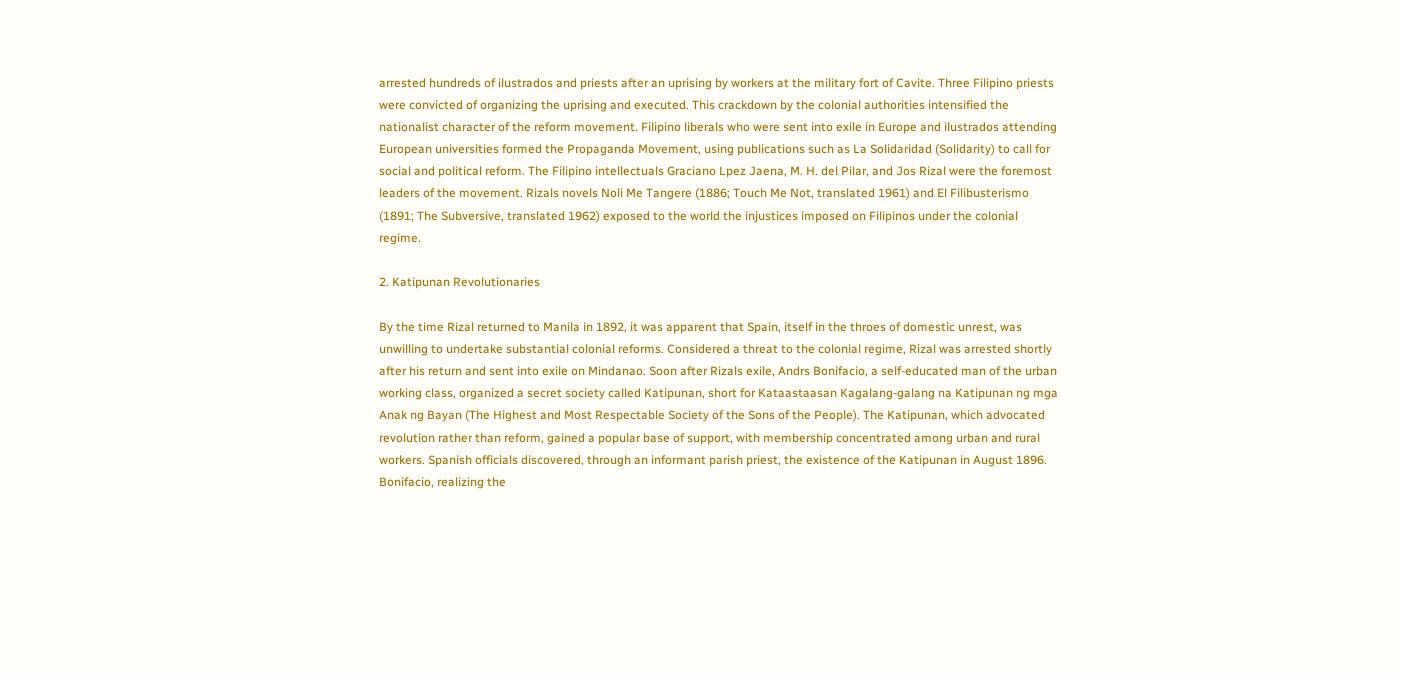arrested hundreds of ilustrados and priests after an uprising by workers at the military fort of Cavite. Three Filipino priests were convicted of organizing the uprising and executed. This crackdown by the colonial authorities intensified the nationalist character of the reform movement. Filipino liberals who were sent into exile in Europe and ilustrados attending European universities formed the Propaganda Movement, using publications such as La Solidaridad (Solidarity) to call for social and political reform. The Filipino intellectuals Graciano Lpez Jaena, M. H. del Pilar, and Jos Rizal were the foremost leaders of the movement. Rizals novels Noli Me Tangere (1886; Touch Me Not, translated 1961) and El Filibusterismo (1891; The Subversive, translated 1962) exposed to the world the injustices imposed on Filipinos under the colonial regime.

2. Katipunan Revolutionaries

By the time Rizal returned to Manila in 1892, it was apparent that Spain, itself in the throes of domestic unrest, was unwilling to undertake substantial colonial reforms. Considered a threat to the colonial regime, Rizal was arrested shortly after his return and sent into exile on Mindanao. Soon after Rizals exile, Andrs Bonifacio, a self-educated man of the urban working class, organized a secret society called Katipunan, short for Kataastaasan Kagalang-galang na Katipunan ng mga Anak ng Bayan (The Highest and Most Respectable Society of the Sons of the People). The Katipunan, which advocated revolution rather than reform, gained a popular base of support, with membership concentrated among urban and rural workers. Spanish officials discovered, through an informant parish priest, the existence of the Katipunan in August 1896. Bonifacio, realizing the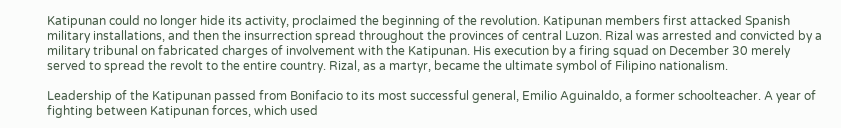Katipunan could no longer hide its activity, proclaimed the beginning of the revolution. Katipunan members first attacked Spanish military installations, and then the insurrection spread throughout the provinces of central Luzon. Rizal was arrested and convicted by a military tribunal on fabricated charges of involvement with the Katipunan. His execution by a firing squad on December 30 merely served to spread the revolt to the entire country. Rizal, as a martyr, became the ultimate symbol of Filipino nationalism.

Leadership of the Katipunan passed from Bonifacio to its most successful general, Emilio Aguinaldo, a former schoolteacher. A year of fighting between Katipunan forces, which used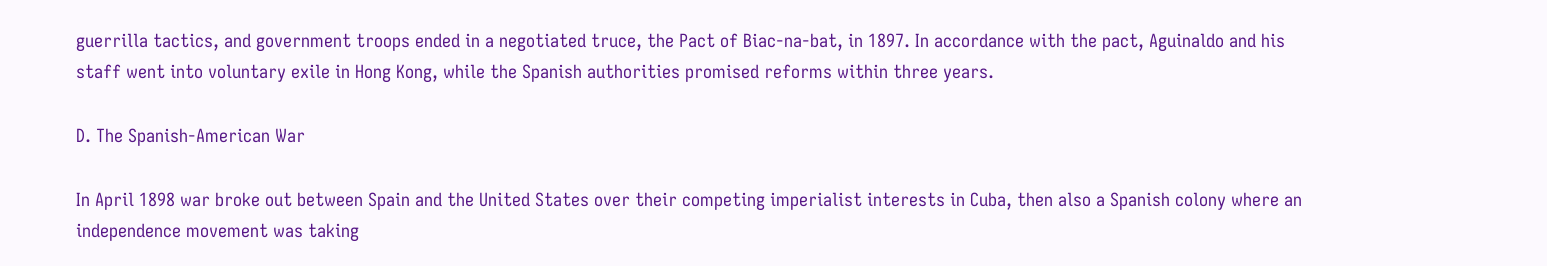guerrilla tactics, and government troops ended in a negotiated truce, the Pact of Biac-na-bat, in 1897. In accordance with the pact, Aguinaldo and his staff went into voluntary exile in Hong Kong, while the Spanish authorities promised reforms within three years.

D. The Spanish-American War

In April 1898 war broke out between Spain and the United States over their competing imperialist interests in Cuba, then also a Spanish colony where an independence movement was taking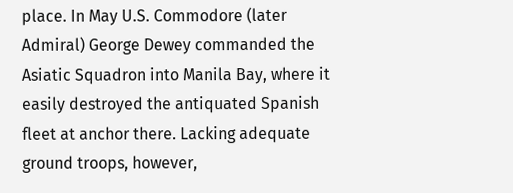place. In May U.S. Commodore (later Admiral) George Dewey commanded the Asiatic Squadron into Manila Bay, where it easily destroyed the antiquated Spanish fleet at anchor there. Lacking adequate ground troops, however,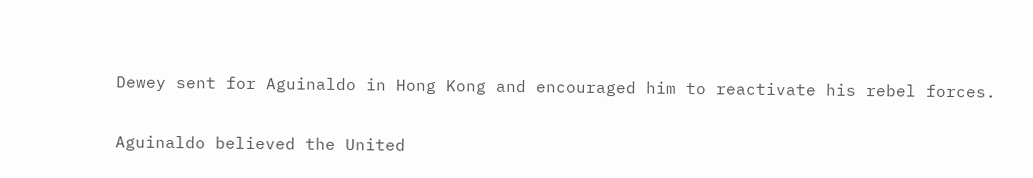Dewey sent for Aguinaldo in Hong Kong and encouraged him to reactivate his rebel forces.

Aguinaldo believed the United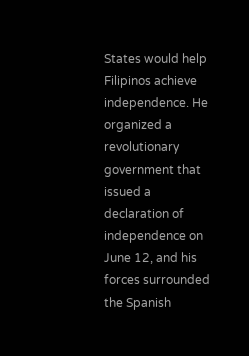States would help Filipinos achieve independence. He organized a revolutionary government that issued a declaration of independence on June 12, and his forces surrounded the Spanish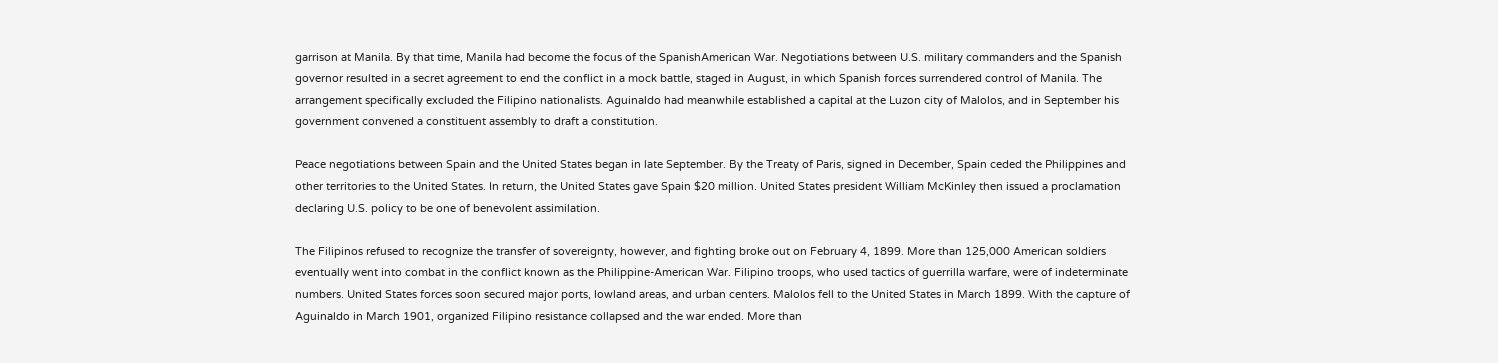garrison at Manila. By that time, Manila had become the focus of the SpanishAmerican War. Negotiations between U.S. military commanders and the Spanish governor resulted in a secret agreement to end the conflict in a mock battle, staged in August, in which Spanish forces surrendered control of Manila. The arrangement specifically excluded the Filipino nationalists. Aguinaldo had meanwhile established a capital at the Luzon city of Malolos, and in September his government convened a constituent assembly to draft a constitution.

Peace negotiations between Spain and the United States began in late September. By the Treaty of Paris, signed in December, Spain ceded the Philippines and other territories to the United States. In return, the United States gave Spain $20 million. United States president William McKinley then issued a proclamation declaring U.S. policy to be one of benevolent assimilation.

The Filipinos refused to recognize the transfer of sovereignty, however, and fighting broke out on February 4, 1899. More than 125,000 American soldiers eventually went into combat in the conflict known as the Philippine-American War. Filipino troops, who used tactics of guerrilla warfare, were of indeterminate numbers. United States forces soon secured major ports, lowland areas, and urban centers. Malolos fell to the United States in March 1899. With the capture of Aguinaldo in March 1901, organized Filipino resistance collapsed and the war ended. More than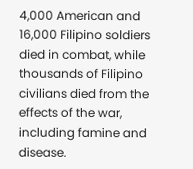4,000 American and 16,000 Filipino soldiers died in combat, while thousands of Filipino civilians died from the effects of the war, including famine and disease.